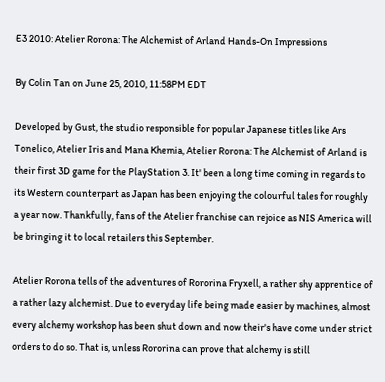E3 2010: Atelier Rorona: The Alchemist of Arland Hands-On Impressions

By Colin Tan on June 25, 2010, 11:58PM EDT

Developed by Gust, the studio responsible for popular Japanese titles like Ars Tonelico, Atelier Iris and Mana Khemia, Atelier Rorona: The Alchemist of Arland is their first 3D game for the PlayStation 3. It' been a long time coming in regards to its Western counterpart as Japan has been enjoying the colourful tales for roughly a year now. Thankfully, fans of the Atelier franchise can rejoice as NIS America will be bringing it to local retailers this September.

Atelier Rorona tells of the adventures of Rororina Fryxell, a rather shy apprentice of a rather lazy alchemist. Due to everyday life being made easier by machines, almost every alchemy workshop has been shut down and now their's have come under strict orders to do so. That is, unless Rororina can prove that alchemy is still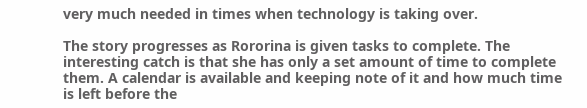very much needed in times when technology is taking over.

The story progresses as Rororina is given tasks to complete. The interesting catch is that she has only a set amount of time to complete them. A calendar is available and keeping note of it and how much time is left before the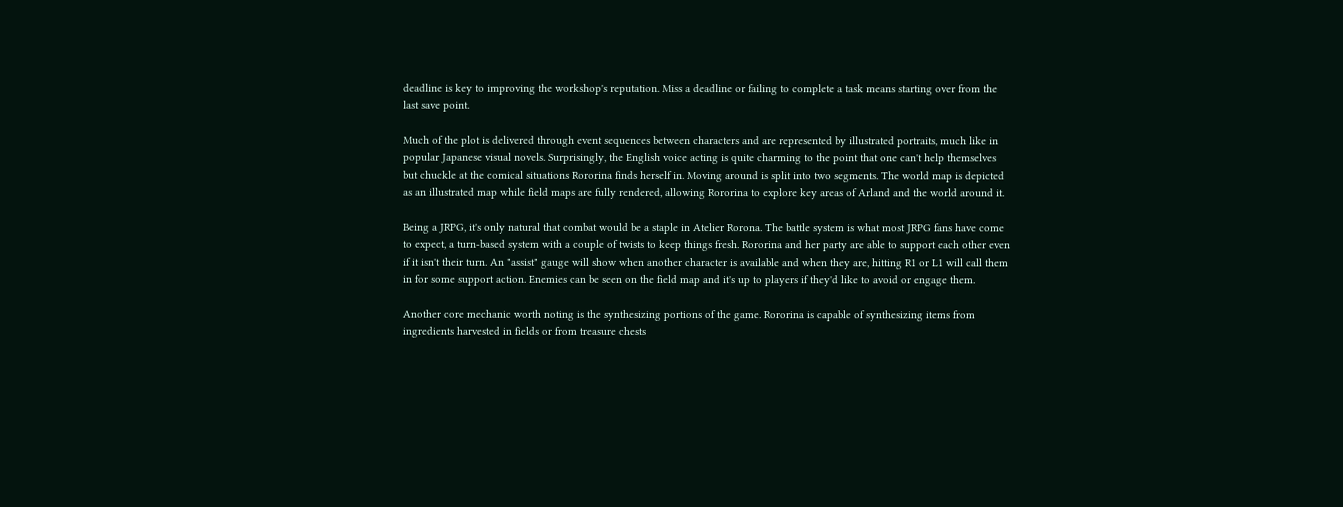deadline is key to improving the workshop's reputation. Miss a deadline or failing to complete a task means starting over from the last save point.

Much of the plot is delivered through event sequences between characters and are represented by illustrated portraits, much like in popular Japanese visual novels. Surprisingly, the English voice acting is quite charming to the point that one can't help themselves but chuckle at the comical situations Rororina finds herself in. Moving around is split into two segments. The world map is depicted as an illustrated map while field maps are fully rendered, allowing Rororina to explore key areas of Arland and the world around it.

Being a JRPG, it's only natural that combat would be a staple in Atelier Rorona. The battle system is what most JRPG fans have come to expect, a turn-based system with a couple of twists to keep things fresh. Rororina and her party are able to support each other even if it isn't their turn. An "assist" gauge will show when another character is available and when they are, hitting R1 or L1 will call them in for some support action. Enemies can be seen on the field map and it's up to players if they'd like to avoid or engage them.

Another core mechanic worth noting is the synthesizing portions of the game. Rororina is capable of synthesizing items from ingredients harvested in fields or from treasure chests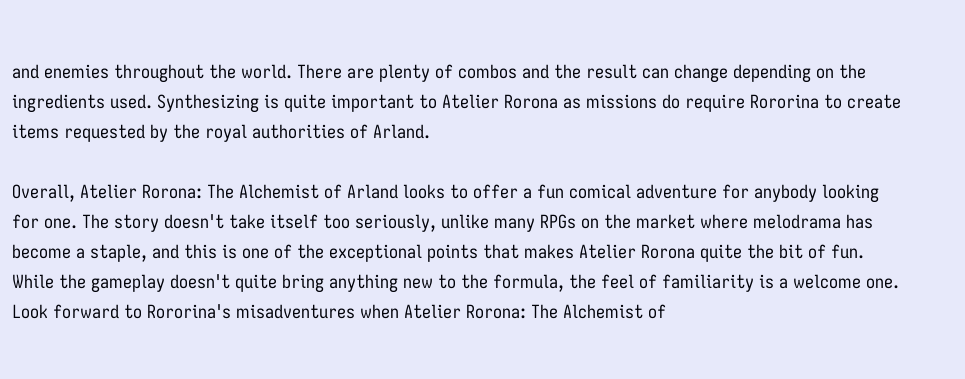and enemies throughout the world. There are plenty of combos and the result can change depending on the ingredients used. Synthesizing is quite important to Atelier Rorona as missions do require Rororina to create items requested by the royal authorities of Arland.

Overall, Atelier Rorona: The Alchemist of Arland looks to offer a fun comical adventure for anybody looking for one. The story doesn't take itself too seriously, unlike many RPGs on the market where melodrama has become a staple, and this is one of the exceptional points that makes Atelier Rorona quite the bit of fun. While the gameplay doesn't quite bring anything new to the formula, the feel of familiarity is a welcome one. Look forward to Rororina's misadventures when Atelier Rorona: The Alchemist of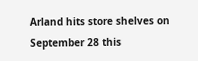Arland hits store shelves on September 28 this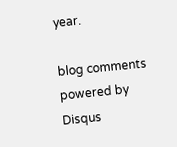year.

blog comments powered by Disqus